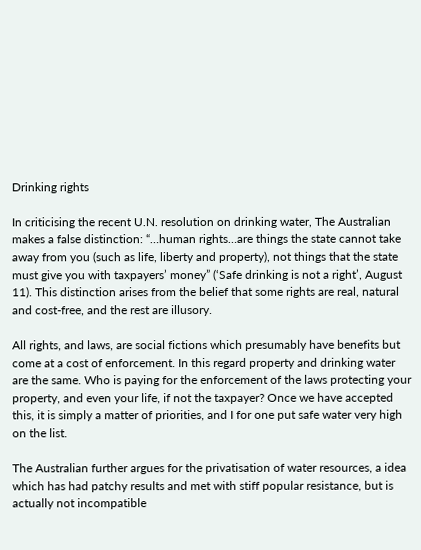Drinking rights

In criticising the recent U.N. resolution on drinking water, The Australian makes a false distinction: “…human rights…are things the state cannot take away from you (such as life, liberty and property), not things that the state must give you with taxpayers’ money” (‘Safe drinking is not a right’, August 11). This distinction arises from the belief that some rights are real, natural and cost-free, and the rest are illusory.

All rights, and laws, are social fictions which presumably have benefits but come at a cost of enforcement. In this regard property and drinking water are the same. Who is paying for the enforcement of the laws protecting your property, and even your life, if not the taxpayer? Once we have accepted this, it is simply a matter of priorities, and I for one put safe water very high on the list.

The Australian further argues for the privatisation of water resources, a idea which has had patchy results and met with stiff popular resistance, but is actually not incompatible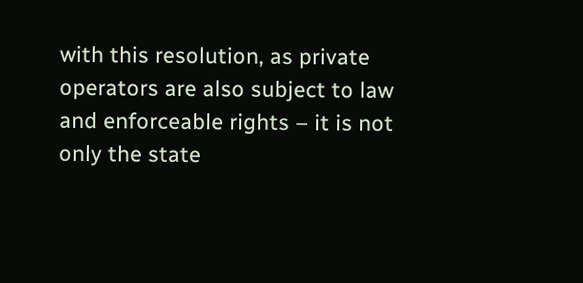with this resolution, as private operators are also subject to law and enforceable rights – it is not only the state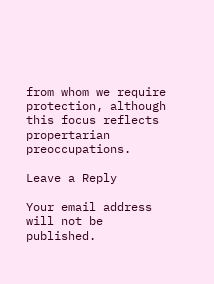from whom we require protection, although this focus reflects propertarian preoccupations.

Leave a Reply

Your email address will not be published.